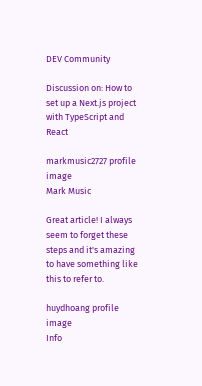DEV Community

Discussion on: How to set up a Next.js project with TypeScript and React

markmusic2727 profile image
Mark Music

Great article! I always seem to forget these steps and it's amazing to have something like this to refer to.

huydhoang profile image
Info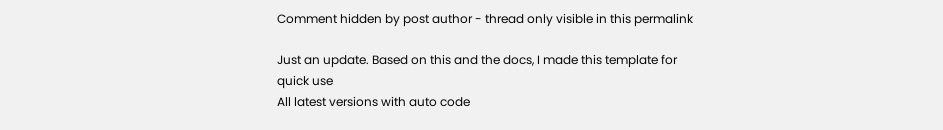Comment hidden by post author - thread only visible in this permalink

Just an update. Based on this and the docs, I made this template for quick use
All latest versions with auto code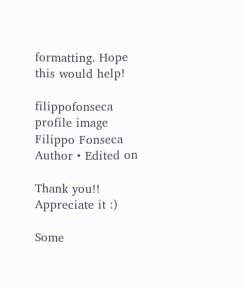formatting. Hope this would help!

filippofonseca profile image
Filippo Fonseca Author • Edited on

Thank you!! Appreciate it :)

Some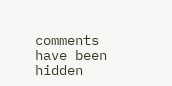comments have been hidden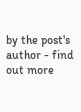by the post's author - find out more